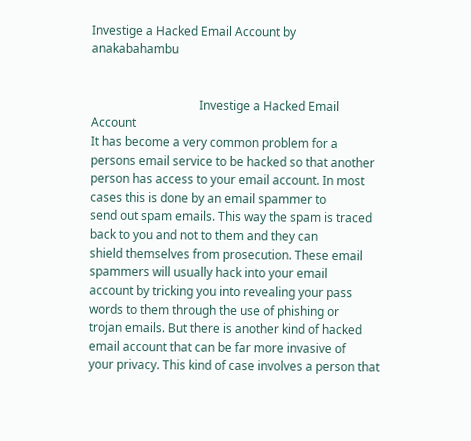Investige a Hacked Email Account by anakabahambu


                                    Investige a Hacked Email Account
It has become a very common problem for a persons email service to be hacked so that another
person has access to your email account. In most cases this is done by an email spammer to
send out spam emails. This way the spam is traced back to you and not to them and they can
shield themselves from prosecution. These email spammers will usually hack into your email
account by tricking you into revealing your pass words to them through the use of phishing or
trojan emails. But there is another kind of hacked email account that can be far more invasive of
your privacy. This kind of case involves a person that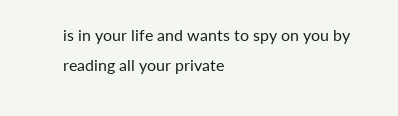is in your life and wants to spy on you by
reading all your private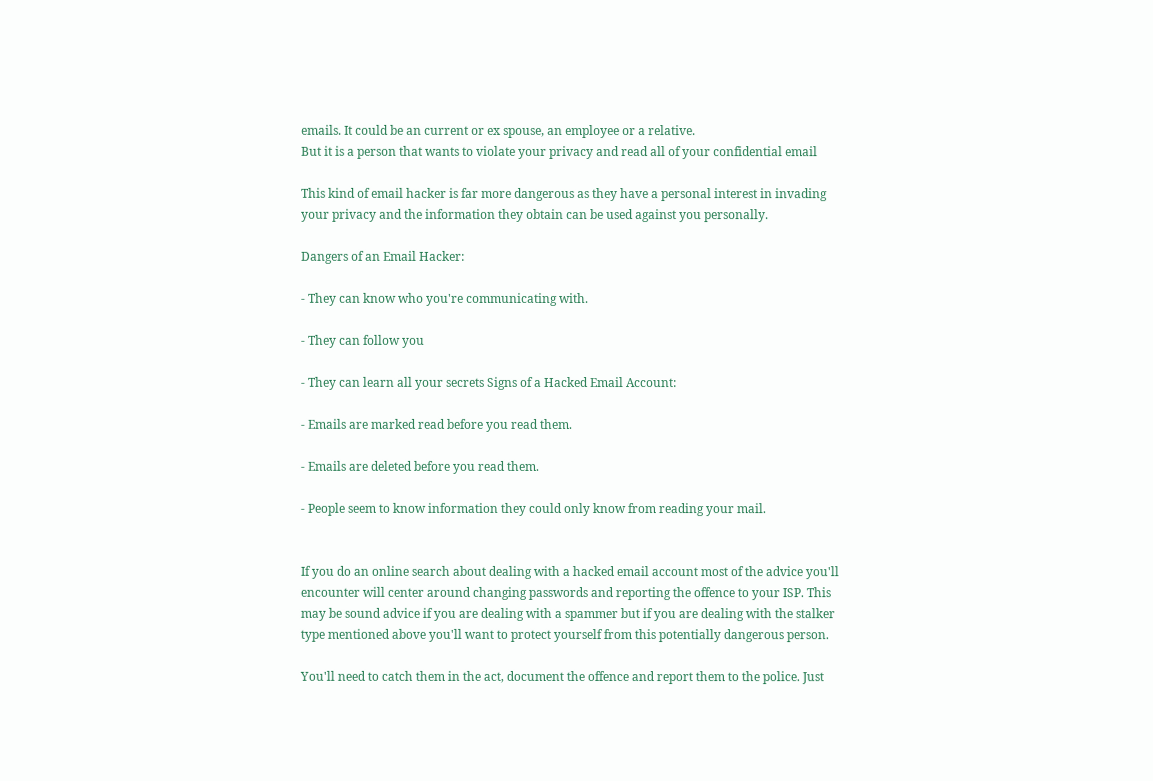emails. It could be an current or ex spouse, an employee or a relative.
But it is a person that wants to violate your privacy and read all of your confidential email

This kind of email hacker is far more dangerous as they have a personal interest in invading
your privacy and the information they obtain can be used against you personally.

Dangers of an Email Hacker:

- They can know who you're communicating with.

- They can follow you

- They can learn all your secrets Signs of a Hacked Email Account:

- Emails are marked read before you read them.

- Emails are deleted before you read them.

- People seem to know information they could only know from reading your mail.


If you do an online search about dealing with a hacked email account most of the advice you'll
encounter will center around changing passwords and reporting the offence to your ISP. This
may be sound advice if you are dealing with a spammer but if you are dealing with the stalker
type mentioned above you'll want to protect yourself from this potentially dangerous person.

You'll need to catch them in the act, document the offence and report them to the police. Just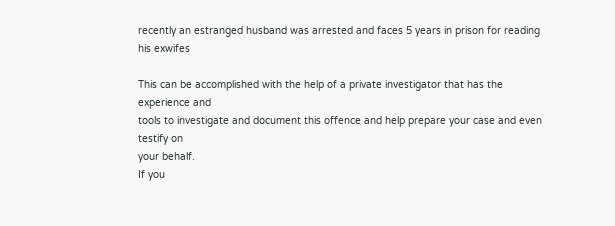recently an estranged husband was arrested and faces 5 years in prison for reading his exwifes

This can be accomplished with the help of a private investigator that has the experience and
tools to investigate and document this offence and help prepare your case and even testify on
your behalf.
If you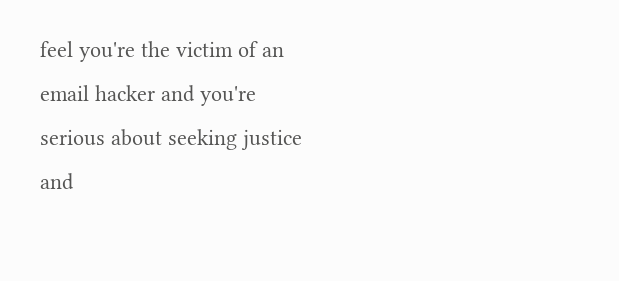feel you're the victim of an email hacker and you're serious about seeking justice and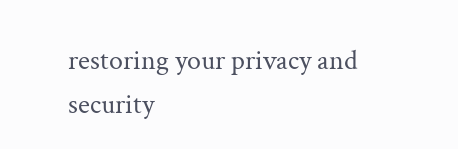restoring your privacy and security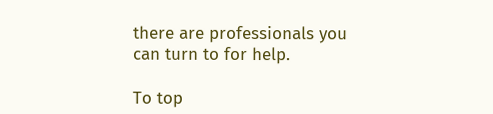there are professionals you can turn to for help.

To top